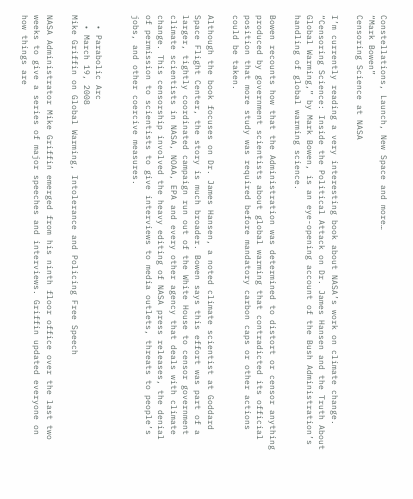Constellations, Launch, New Space and more…
“Mark Bowen”
Censoring Science at NASA

I’m currently reading a very interesting book about NASA’s work on climate change. “Censoring Science: Inside the Political Attack on Dr. James Hansen and the Truth About Global Warming,” by Mark Bowen, is an eye-opening account of the Bush Administration’s handling of global warming science.

Bowen recounts how that the Administration was determined to distort or censor anything produced by government scientists about global warming that contradicted its official position that more study was required before mandatory carbon caps or other actions could be taken.

Although the book focuses on Dr. James Hansen, a noted climate scientist at Goddard Space Flight Center, the story is much broader. Bowen says this effort was part of a larger, tightly coordinated campaign run out of the White House to censor government climate scientists in NASA, NOAA, EPA and every other agency that deals with climate change. This censorship involved the heavy editing of NASA press releases, the denial of permission to scientists to give interviews to media outlets, threats to people’s jobs, and other coercive measures.


  • Parabolic Arc
  • March 19, 2008
Mike Griffin on Global Warming, Intolerance and Policing Free Speech

NASA Administrator Mike Griffin emerged from his ninth floor office over the last two weeks to give a series of major speeches and interviews. Griffin updated everyone on how things are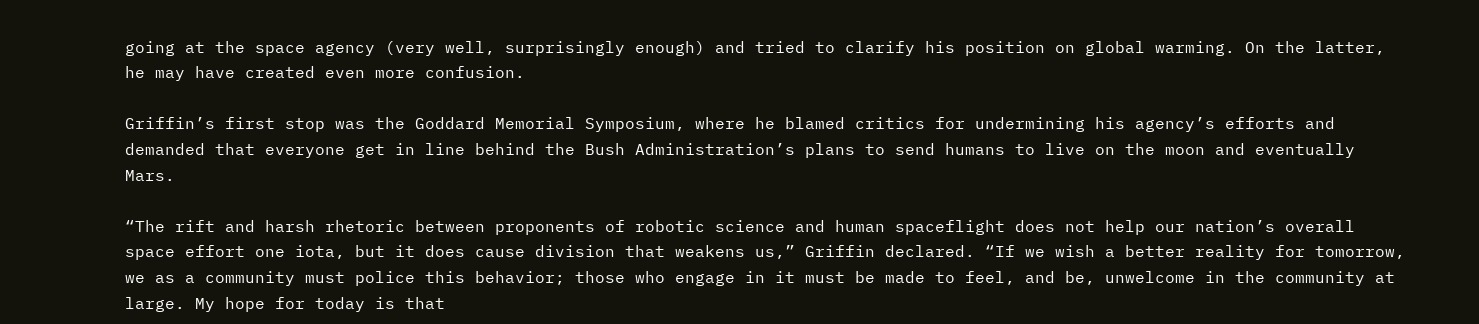going at the space agency (very well, surprisingly enough) and tried to clarify his position on global warming. On the latter, he may have created even more confusion.

Griffin’s first stop was the Goddard Memorial Symposium, where he blamed critics for undermining his agency’s efforts and demanded that everyone get in line behind the Bush Administration’s plans to send humans to live on the moon and eventually Mars.

“The rift and harsh rhetoric between proponents of robotic science and human spaceflight does not help our nation’s overall space effort one iota, but it does cause division that weakens us,” Griffin declared. “If we wish a better reality for tomorrow, we as a community must police this behavior; those who engage in it must be made to feel, and be, unwelcome in the community at large. My hope for today is that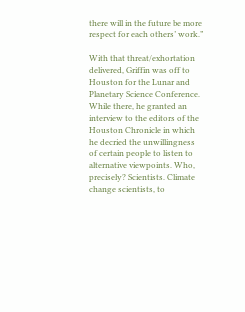there will in the future be more respect for each others’ work.”

With that threat/exhortation delivered, Griffin was off to Houston for the Lunar and Planetary Science Conference. While there, he granted an interview to the editors of the Houston Chronicle in which he decried the unwillingness of certain people to listen to alternative viewpoints. Who, precisely? Scientists. Climate change scientists, to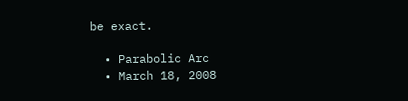be exact.

  • Parabolic Arc
  • March 18, 2008